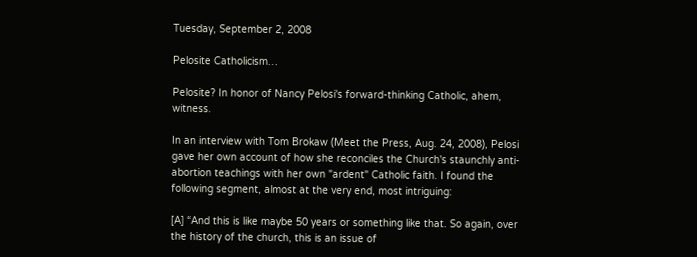Tuesday, September 2, 2008

Pelosite Catholicism…

Pelosite? In honor of Nancy Pelosi's forward-thinking Catholic, ahem, witness.

In an interview with Tom Brokaw (Meet the Press, Aug. 24, 2008), Pelosi gave her own account of how she reconciles the Church's staunchly anti-abortion teachings with her own "ardent" Catholic faith. I found the following segment, almost at the very end, most intriguing:

[A] “And this is like maybe 50 years or something like that. So again, over the history of the church, this is an issue of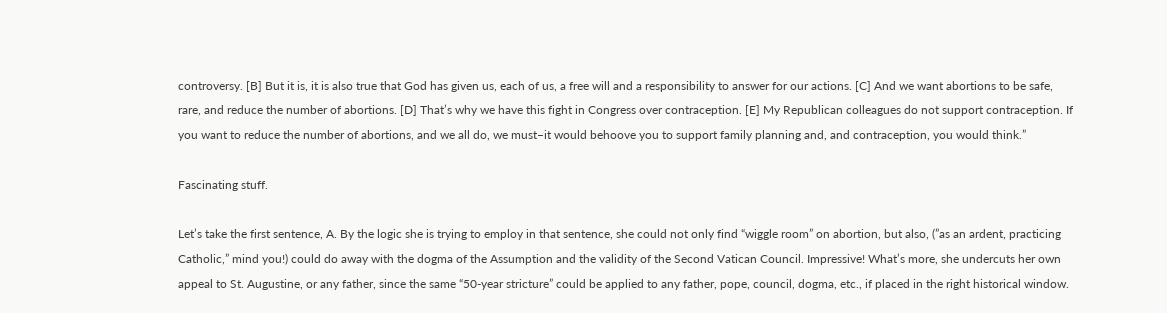controversy. [B] But it is, it is also true that God has given us, each of us, a free will and a responsibility to answer for our actions. [C] And we want abortions to be safe, rare, and reduce the number of abortions. [D] That’s why we have this fight in Congress over contraception. [E] My Republican colleagues do not support contraception. If you want to reduce the number of abortions, and we all do, we must–it would behoove you to support family planning and, and contraception, you would think.”

Fascinating stuff.

Let’s take the first sentence, A. By the logic she is trying to employ in that sentence, she could not only find “wiggle room” on abortion, but also, (”as an ardent, practicing Catholic,” mind you!) could do away with the dogma of the Assumption and the validity of the Second Vatican Council. Impressive! What’s more, she undercuts her own appeal to St. Augustine, or any father, since the same “50-year stricture” could be applied to any father, pope, council, dogma, etc., if placed in the right historical window.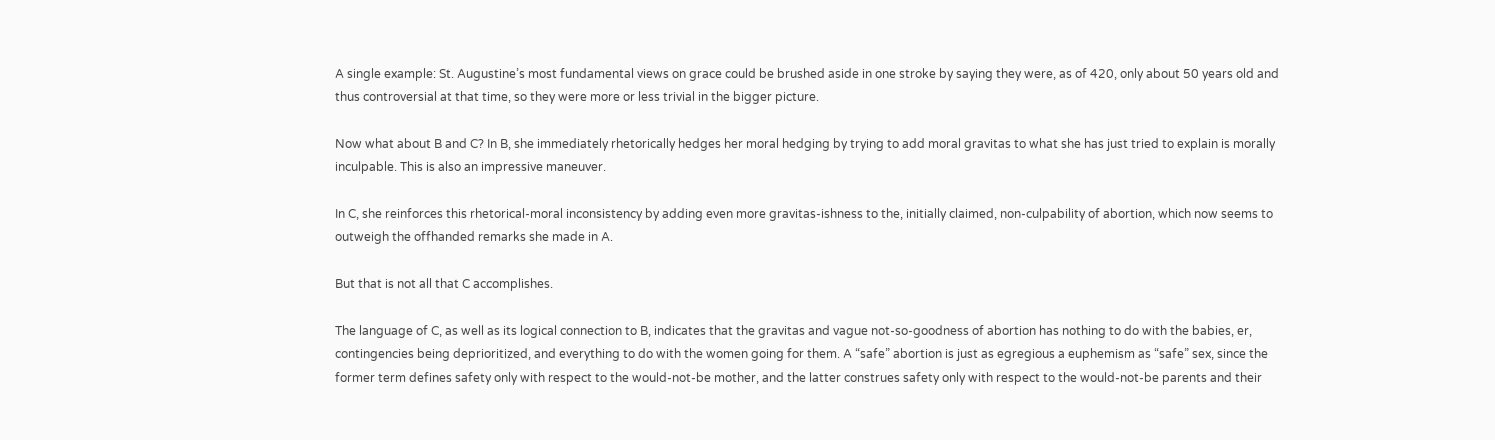A single example: St. Augustine’s most fundamental views on grace could be brushed aside in one stroke by saying they were, as of 420, only about 50 years old and thus controversial at that time, so they were more or less trivial in the bigger picture.

Now what about B and C? In B, she immediately rhetorically hedges her moral hedging by trying to add moral gravitas to what she has just tried to explain is morally inculpable. This is also an impressive maneuver.

In C, she reinforces this rhetorical-moral inconsistency by adding even more gravitas-ishness to the, initially claimed, non-culpability of abortion, which now seems to outweigh the offhanded remarks she made in A.

But that is not all that C accomplishes.

The language of C, as well as its logical connection to B, indicates that the gravitas and vague not-so-goodness of abortion has nothing to do with the babies, er, contingencies being deprioritized, and everything to do with the women going for them. A “safe” abortion is just as egregious a euphemism as “safe” sex, since the former term defines safety only with respect to the would-not-be mother, and the latter construes safety only with respect to the would-not-be parents and their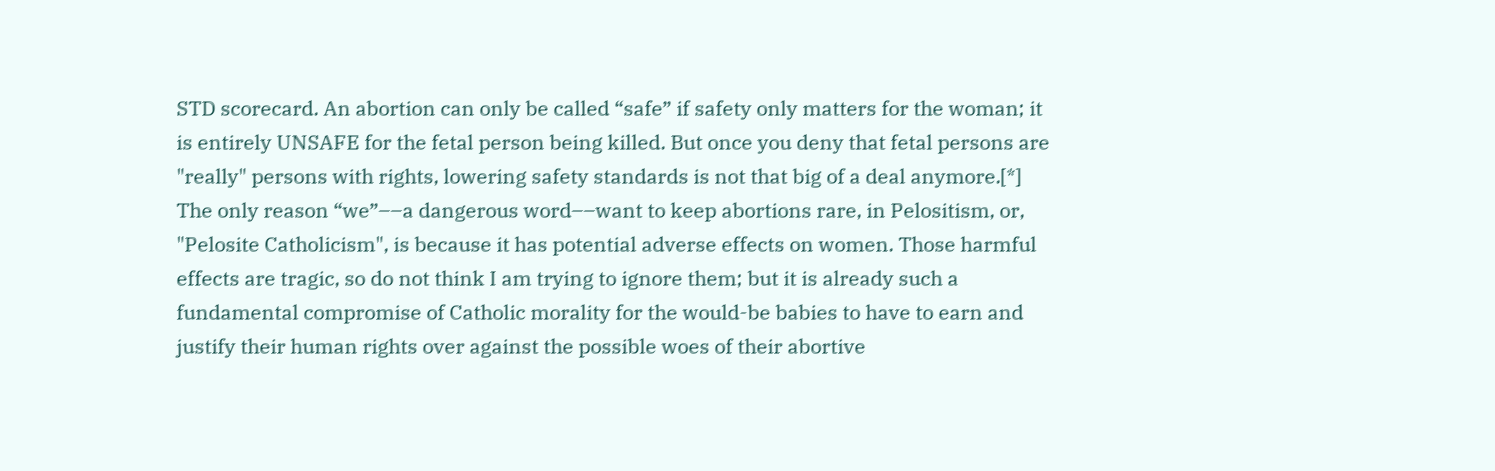STD scorecard. An abortion can only be called “safe” if safety only matters for the woman; it is entirely UNSAFE for the fetal person being killed. But once you deny that fetal persons are "really" persons with rights, lowering safety standards is not that big of a deal anymore.[*] The only reason “we”––a dangerous word––want to keep abortions rare, in Pelositism, or, "Pelosite Catholicism", is because it has potential adverse effects on women. Those harmful effects are tragic, so do not think I am trying to ignore them; but it is already such a fundamental compromise of Catholic morality for the would-be babies to have to earn and justify their human rights over against the possible woes of their abortive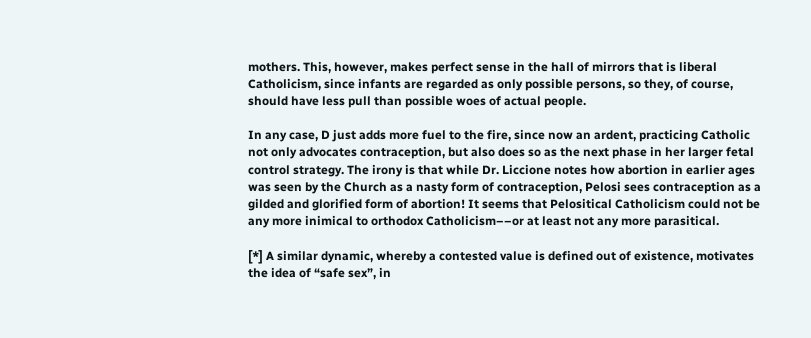mothers. This, however, makes perfect sense in the hall of mirrors that is liberal Catholicism, since infants are regarded as only possible persons, so they, of course, should have less pull than possible woes of actual people.

In any case, D just adds more fuel to the fire, since now an ardent, practicing Catholic not only advocates contraception, but also does so as the next phase in her larger fetal control strategy. The irony is that while Dr. Liccione notes how abortion in earlier ages was seen by the Church as a nasty form of contraception, Pelosi sees contraception as a gilded and glorified form of abortion! It seems that Pelositical Catholicism could not be any more inimical to orthodox Catholicism––or at least not any more parasitical.

[*] A similar dynamic, whereby a contested value is defined out of existence, motivates the idea of “safe sex”, in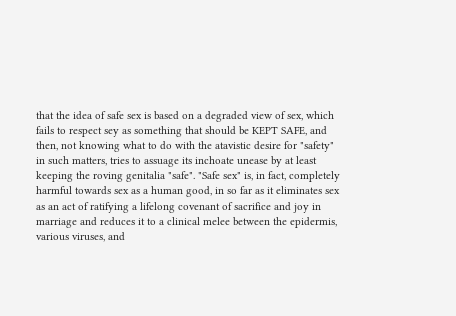that the idea of safe sex is based on a degraded view of sex, which fails to respect sey as something that should be KEPT SAFE, and then, not knowing what to do with the atavistic desire for "safety" in such matters, tries to assuage its inchoate unease by at least keeping the roving genitalia "safe". "Safe sex" is, in fact, completely harmful towards sex as a human good, in so far as it eliminates sex as an act of ratifying a lifelong covenant of sacrifice and joy in marriage and reduces it to a clinical melee between the epidermis, various viruses, and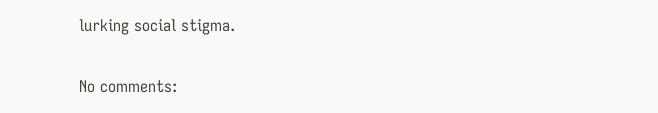lurking social stigma.

No comments: